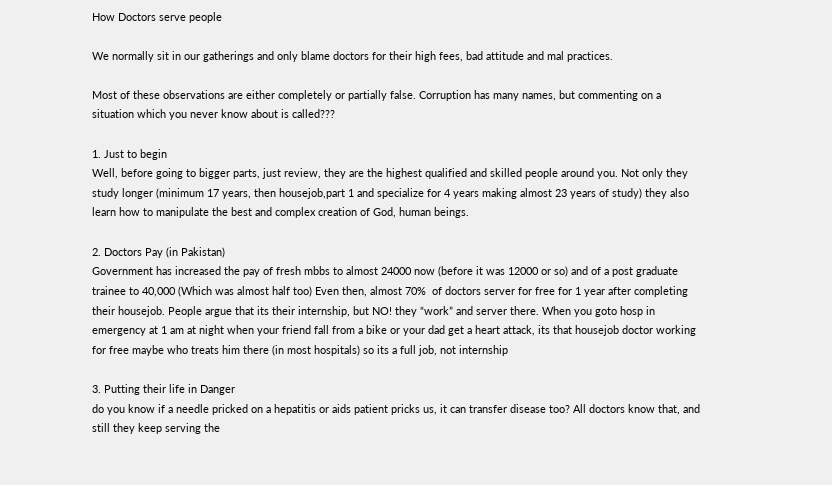How Doctors serve people

We normally sit in our gatherings and only blame doctors for their high fees, bad attitude and mal practices.

Most of these observations are either completely or partially false. Corruption has many names, but commenting on a situation which you never know about is called???

1. Just to begin
Well, before going to bigger parts, just review, they are the highest qualified and skilled people around you. Not only they study longer (minimum 17 years, then housejob,part 1 and specialize for 4 years making almost 23 years of study) they also learn how to manipulate the best and complex creation of God, human beings.

2. Doctors Pay (in Pakistan)
Government has increased the pay of fresh mbbs to almost 24000 now (before it was 12000 or so) and of a post graduate trainee to 40,000 (Which was almost half too) Even then, almost 70%  of doctors server for free for 1 year after completing their housejob. People argue that its their internship, but NO! they “work” and server there. When you goto hosp in emergency at 1 am at night when your friend fall from a bike or your dad get a heart attack, its that housejob doctor working for free maybe who treats him there (in most hospitals) so its a full job, not internship

3. Putting their life in Danger
do you know if a needle pricked on a hepatitis or aids patient pricks us, it can transfer disease too? All doctors know that, and still they keep serving the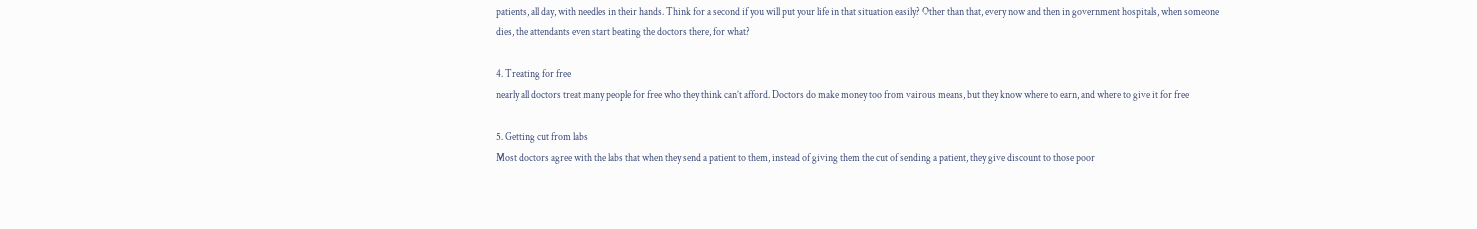patients, all day, with needles in their hands. Think for a second if you will put your life in that situation easily? Other than that, every now and then in government hospitals, when someone dies, the attendants even start beating the doctors there, for what?

4. Treating for free
nearly all doctors treat many people for free who they think can’t afford. Doctors do make money too from vairous means, but they know where to earn, and where to give it for free

5. Getting cut from labs
Most doctors agree with the labs that when they send a patient to them, instead of giving them the cut of sending a patient, they give discount to those poor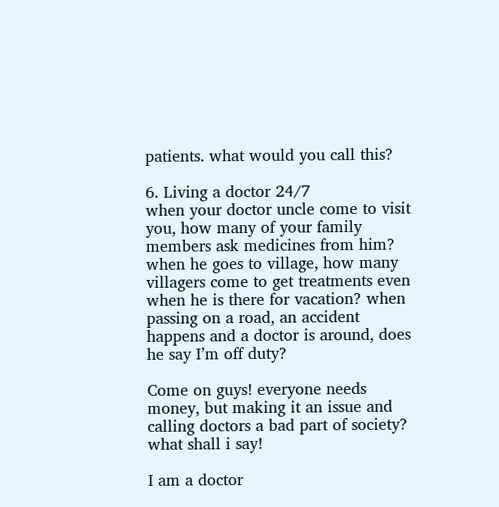patients. what would you call this?

6. Living a doctor 24/7
when your doctor uncle come to visit you, how many of your family members ask medicines from him? when he goes to village, how many villagers come to get treatments even when he is there for vacation? when passing on a road, an accident happens and a doctor is around, does he say I’m off duty?

Come on guys! everyone needs money, but making it an issue and calling doctors a bad part of society? what shall i say!

I am a doctor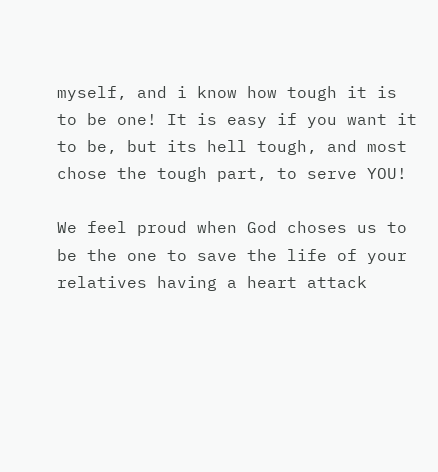myself, and i know how tough it is to be one! It is easy if you want it to be, but its hell tough, and most chose the tough part, to serve YOU!

We feel proud when God choses us to be the one to save the life of your relatives having a heart attack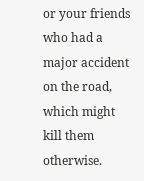or your friends who had a major accident on the road, which might kill them otherwise.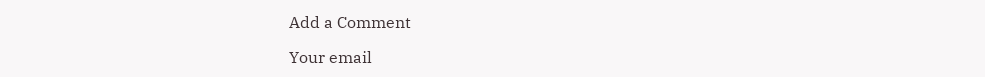Add a Comment

Your email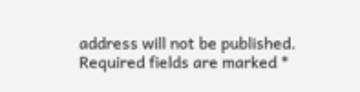address will not be published. Required fields are marked *